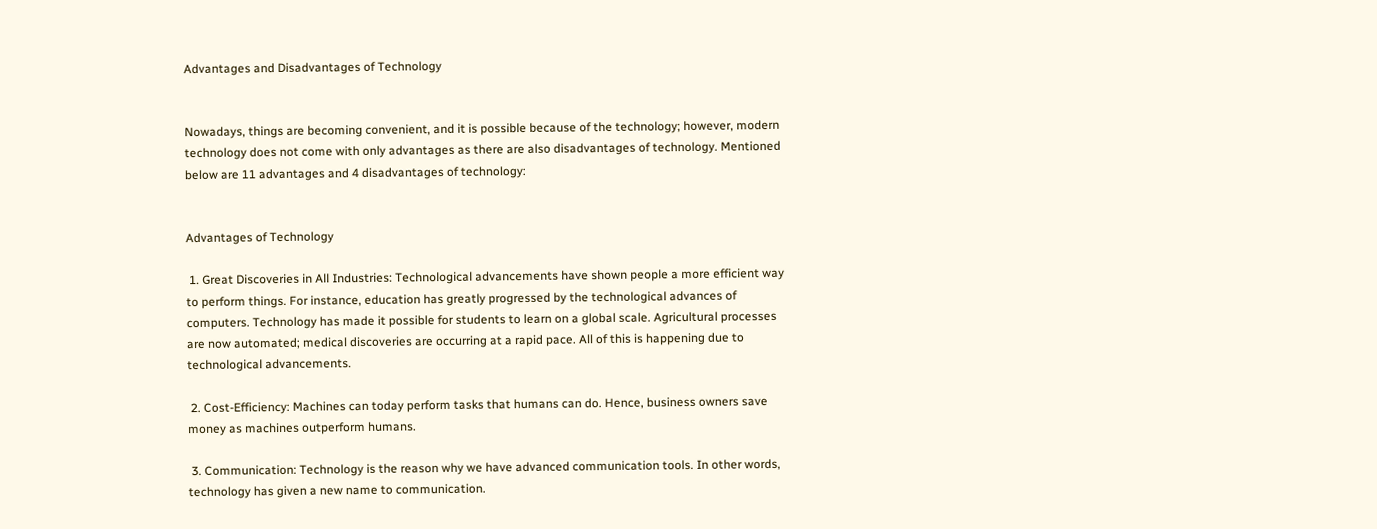Advantages and Disadvantages of Technology


Nowadays, things are becoming convenient, and it is possible because of the technology; however, modern technology does not come with only advantages as there are also disadvantages of technology. Mentioned below are 11 advantages and 4 disadvantages of technology:


Advantages of Technology

 1. Great Discoveries in All Industries: Technological advancements have shown people a more efficient way to perform things. For instance, education has greatly progressed by the technological advances of computers. Technology has made it possible for students to learn on a global scale. Agricultural processes are now automated; medical discoveries are occurring at a rapid pace. All of this is happening due to technological advancements.

 2. Cost-Efficiency: Machines can today perform tasks that humans can do. Hence, business owners save money as machines outperform humans.

 3. Communication: Technology is the reason why we have advanced communication tools. In other words, technology has given a new name to communication.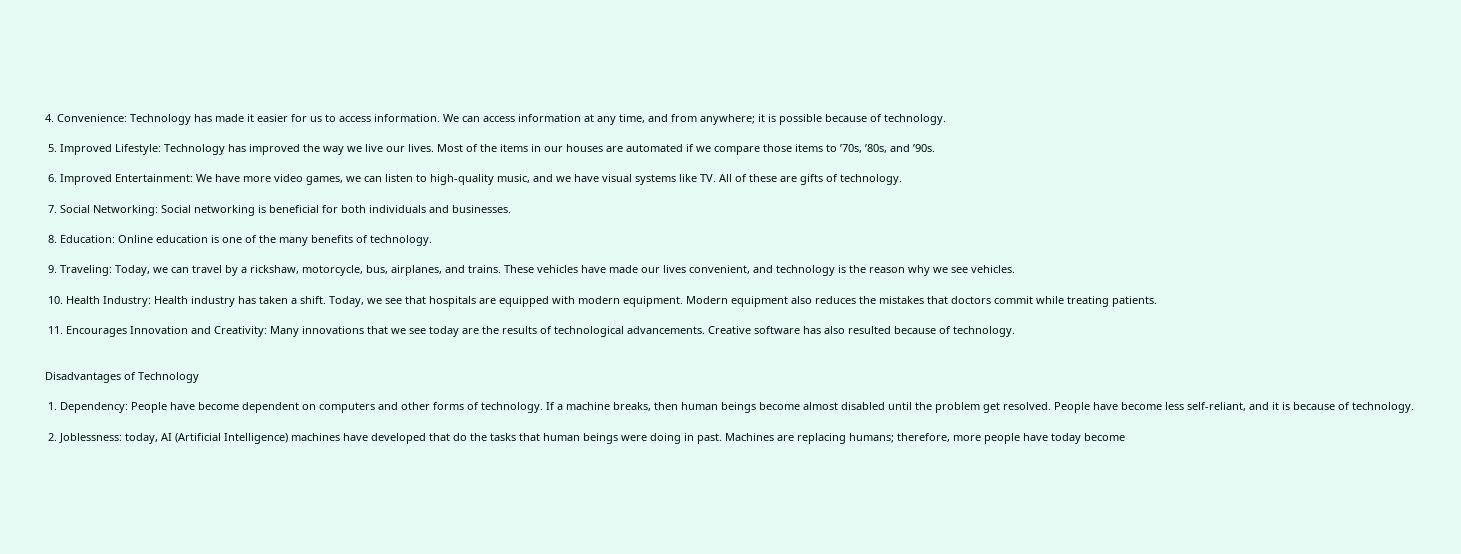4. Convenience: Technology has made it easier for us to access information. We can access information at any time, and from anywhere; it is possible because of technology.

 5. Improved Lifestyle: Technology has improved the way we live our lives. Most of the items in our houses are automated if we compare those items to ’70s, ’80s, and ’90s.

 6. Improved Entertainment: We have more video games, we can listen to high-quality music, and we have visual systems like TV. All of these are gifts of technology.

 7. Social Networking: Social networking is beneficial for both individuals and businesses.

 8. Education: Online education is one of the many benefits of technology.

 9. Traveling: Today, we can travel by a rickshaw, motorcycle, bus, airplanes, and trains. These vehicles have made our lives convenient, and technology is the reason why we see vehicles.

 10. Health Industry: Health industry has taken a shift. Today, we see that hospitals are equipped with modern equipment. Modern equipment also reduces the mistakes that doctors commit while treating patients.

 11. Encourages Innovation and Creativity: Many innovations that we see today are the results of technological advancements. Creative software has also resulted because of technology.


Disadvantages of Technology

 1. Dependency: People have become dependent on computers and other forms of technology. If a machine breaks, then human beings become almost disabled until the problem get resolved. People have become less self-reliant, and it is because of technology.

 2. Joblessness: today, AI (Artificial Intelligence) machines have developed that do the tasks that human beings were doing in past. Machines are replacing humans; therefore, more people have today become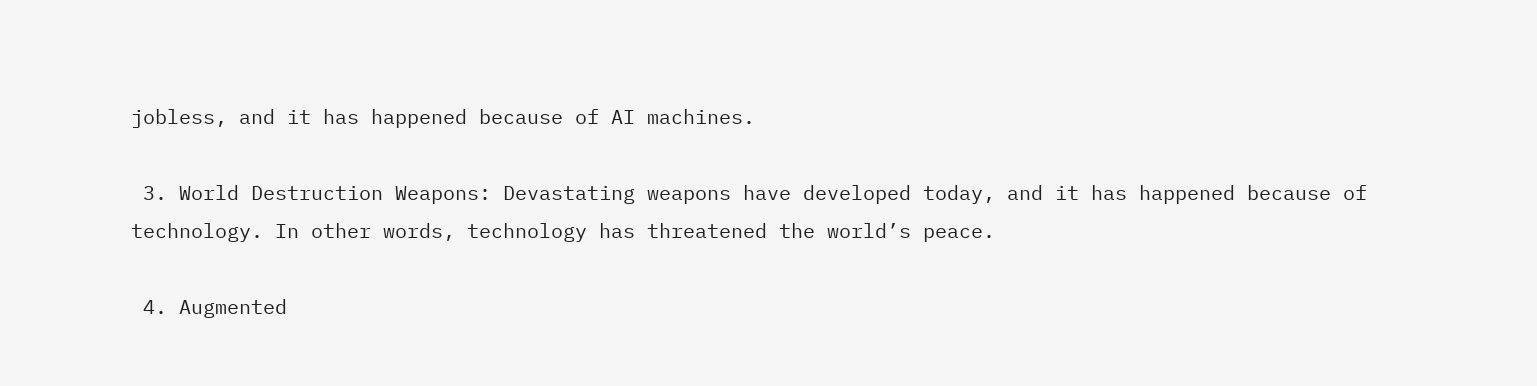jobless, and it has happened because of AI machines.

 3. World Destruction Weapons: Devastating weapons have developed today, and it has happened because of technology. In other words, technology has threatened the world’s peace.

 4. Augmented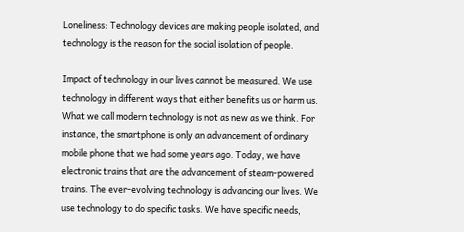Loneliness: Technology devices are making people isolated, and technology is the reason for the social isolation of people.

Impact of technology in our lives cannot be measured. We use technology in different ways that either benefits us or harm us. What we call modern technology is not as new as we think. For instance, the smartphone is only an advancement of ordinary mobile phone that we had some years ago. Today, we have electronic trains that are the advancement of steam-powered trains. The ever-evolving technology is advancing our lives. We use technology to do specific tasks. We have specific needs,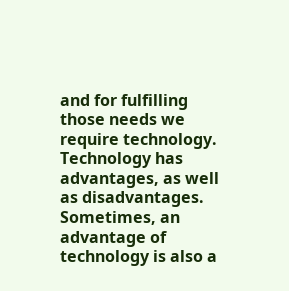and for fulfilling those needs we require technology. Technology has advantages, as well as disadvantages. Sometimes, an advantage of technology is also a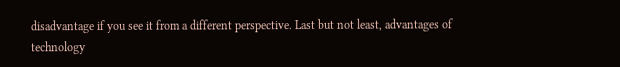disadvantage if you see it from a different perspective. Last but not least, advantages of technology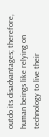outdo its disadvantages; therefore, human beings like relying on technology to live their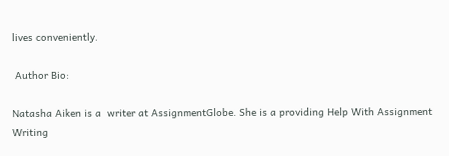lives conveniently.

 Author Bio:

Natasha Aiken is a  writer at AssignmentGlobe. She is a providing Help With Assignment Writing